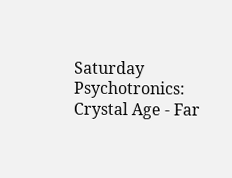Saturday Psychotronics: Crystal Age - Far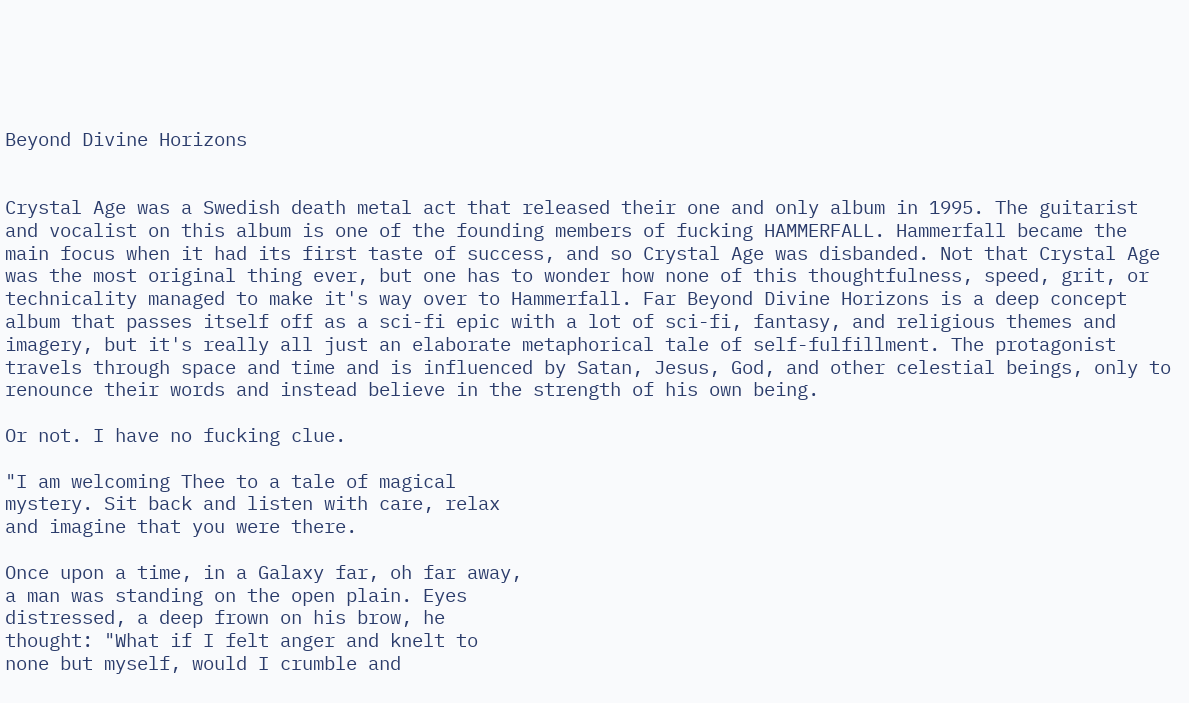Beyond Divine Horizons


Crystal Age was a Swedish death metal act that released their one and only album in 1995. The guitarist and vocalist on this album is one of the founding members of fucking HAMMERFALL. Hammerfall became the main focus when it had its first taste of success, and so Crystal Age was disbanded. Not that Crystal Age was the most original thing ever, but one has to wonder how none of this thoughtfulness, speed, grit, or technicality managed to make it's way over to Hammerfall. Far Beyond Divine Horizons is a deep concept album that passes itself off as a sci-fi epic with a lot of sci-fi, fantasy, and religious themes and imagery, but it's really all just an elaborate metaphorical tale of self-fulfillment. The protagonist travels through space and time and is influenced by Satan, Jesus, God, and other celestial beings, only to renounce their words and instead believe in the strength of his own being.

Or not. I have no fucking clue.

"I am welcoming Thee to a tale of magical
mystery. Sit back and listen with care, relax
and imagine that you were there.

Once upon a time, in a Galaxy far, oh far away,
a man was standing on the open plain. Eyes
distressed, a deep frown on his brow, he
thought: "What if I felt anger and knelt to
none but myself, would I crumble and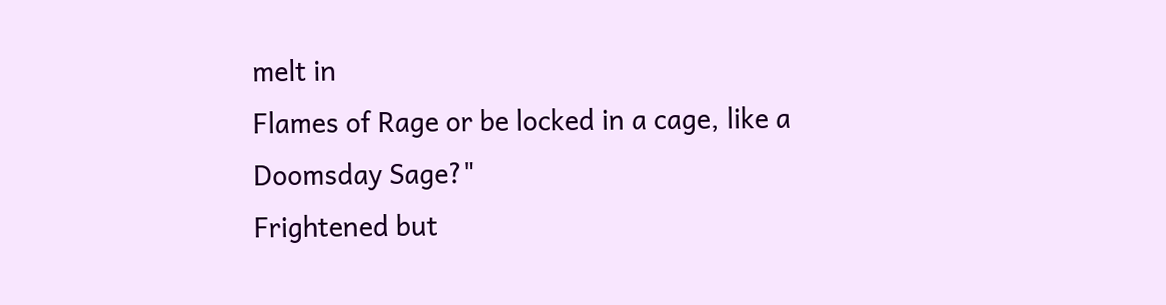melt in
Flames of Rage or be locked in a cage, like a
Doomsday Sage?"
Frightened but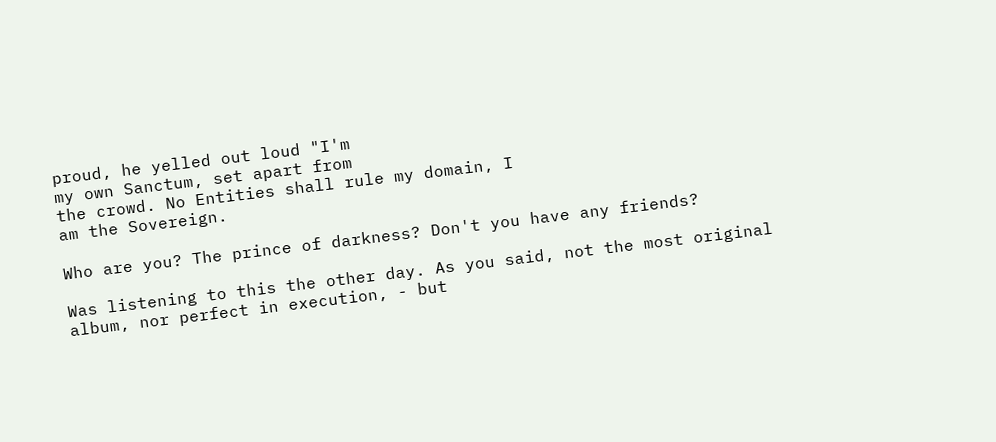proud, he yelled out loud "I'm
my own Sanctum, set apart from
the crowd. No Entities shall rule my domain, I
am the Sovereign.

Who are you? The prince of darkness? Don't you have any friends?

Was listening to this the other day. As you said, not the most original album, nor perfect in execution, - but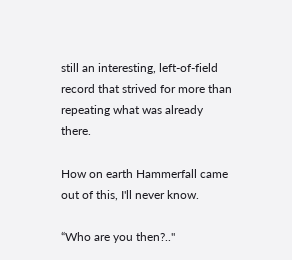still an interesting, left-of-field record that strived for more than repeating what was already there.

How on earth Hammerfall came out of this, I'll never know.

“Who are you then?.."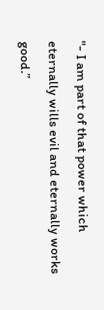"- I am part of that power which eternally wills evil and eternally works good.”